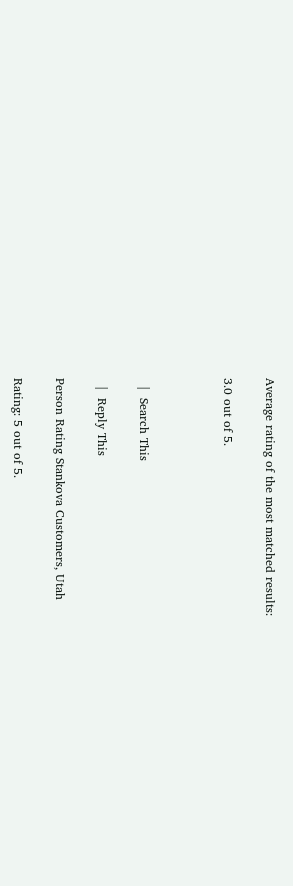Average rating of the most matched results:

3.0 out of 5.



  |  Search This

  |  Reply This

Person Rating Stankova Customers, Utah

Rating: 5 out of 5.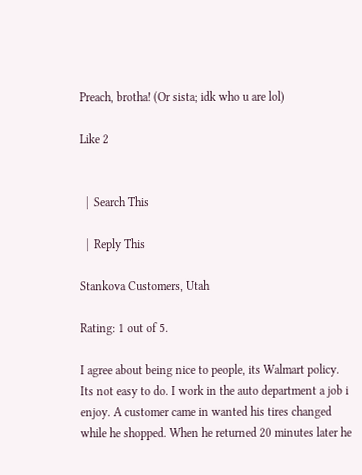Preach, brotha! (Or sista; idk who u are lol)

Like 2


  |  Search This

  |  Reply This

Stankova Customers, Utah

Rating: 1 out of 5.

I agree about being nice to people, its Walmart policy. Its not easy to do. I work in the auto department a job i enjoy. A customer came in wanted his tires changed while he shopped. When he returned 20 minutes later he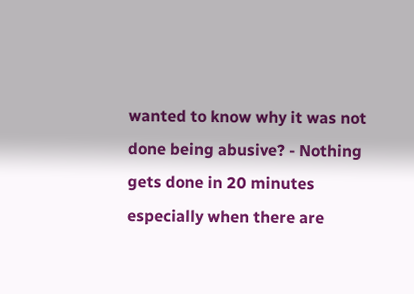wanted to know why it was not done being abusive? - Nothing gets done in 20 minutes especially when there are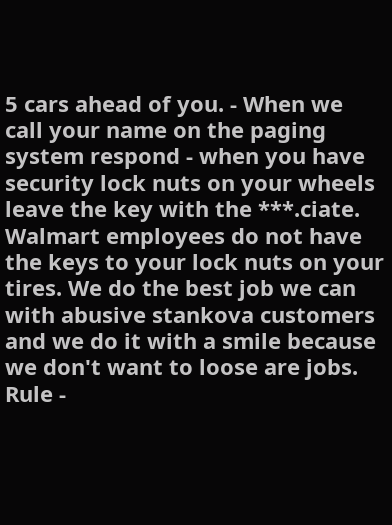5 cars ahead of you. - When we call your name on the paging system respond - when you have security lock nuts on your wheels leave the key with the ***.ciate. Walmart employees do not have the keys to your lock nuts on your tires. We do the best job we can with abusive stankova customers and we do it with a smile because we don't want to loose are jobs. Rule -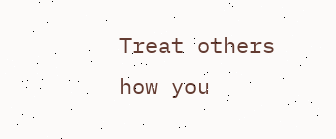Treat others how you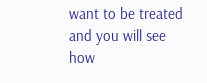want to be treated and you will see how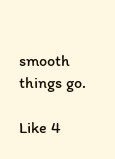smooth things go.

Like 4